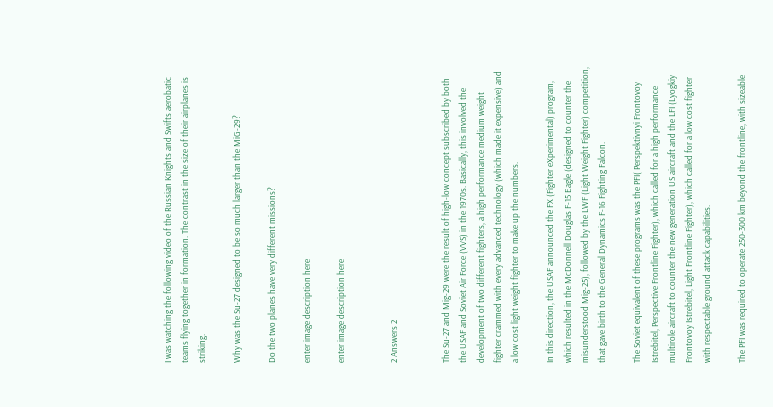I was watching the following video of the Russian Knights and Swifts aerobatic teams flying together in formation. The contrast in the size of their airplanes is striking.

Why was the Su-27 designed to be so much larger than the MiG-29?

Do the two planes have very different missions?

enter image description here

enter image description here


2 Answers 2


The Su-27 and Mig-29 were the result of high-low concept subscribed by both the USAF and Soviet Air Force (VVS) in the 1970s. Basically, this involved the development of two different fighters, a high performance medium weight fighter crammed with every advanced technology (which made it expensive) and a low cost light weight fighter to make up the numbers.

In this direction, the USAF announced the FX (Fighter eXperimental) program, which resulted in the McDonnell Douglas F-15 Eagle (designed to counter the misunderstood Mig-25), followed by the LWF (Light Weight Fighter) competition, that gave birth to the General Dynamics F-16 Fighting Falcon.

The Soviet equivalent of these programs was the PFI( Perspektivnyi Frontovoy Istrebitel, Perspective Frontline Fighter), which called for a high performance multirole aircraft to counter the new generation US aircraft and the LFI (Lyogkiy Frontovoy Istrebitel, Light Frontline Fighter), which called for a low cost fighter with respectable ground attack capabilities.

The PFI was required to operate 250-300 km beyond the frontline, with sizeable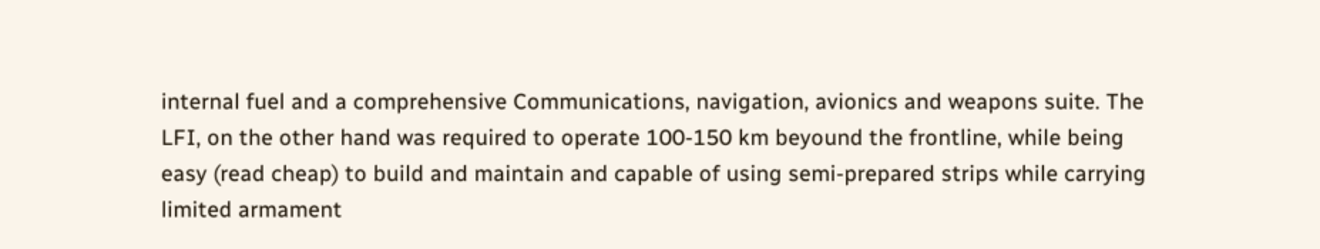internal fuel and a comprehensive Communications, navigation, avionics and weapons suite. The LFI, on the other hand was required to operate 100-150 km beyound the frontline, while being easy (read cheap) to build and maintain and capable of using semi-prepared strips while carrying limited armament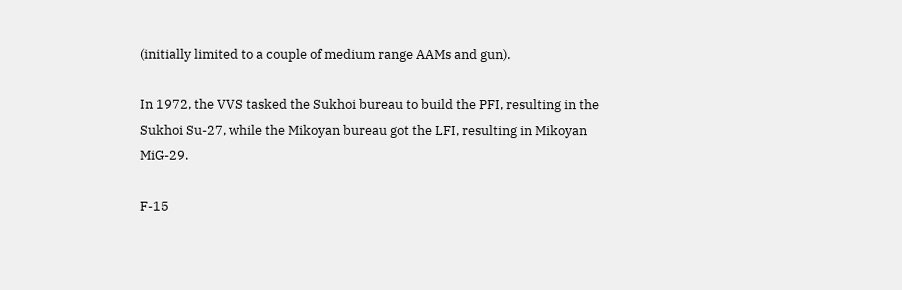(initially limited to a couple of medium range AAMs and gun).

In 1972, the VVS tasked the Sukhoi bureau to build the PFI, resulting in the Sukhoi Su-27, while the Mikoyan bureau got the LFI, resulting in Mikoyan MiG-29.

F-15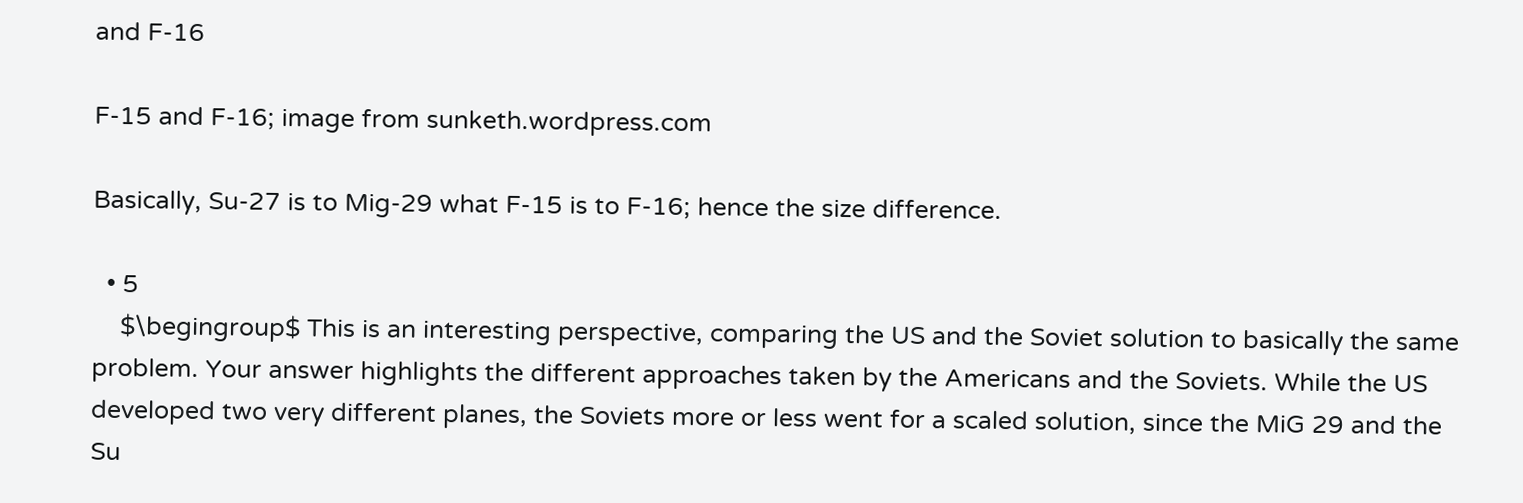and F-16

F-15 and F-16; image from sunketh.wordpress.com

Basically, Su-27 is to Mig-29 what F-15 is to F-16; hence the size difference.

  • 5
    $\begingroup$ This is an interesting perspective, comparing the US and the Soviet solution to basically the same problem. Your answer highlights the different approaches taken by the Americans and the Soviets. While the US developed two very different planes, the Soviets more or less went for a scaled solution, since the MiG 29 and the Su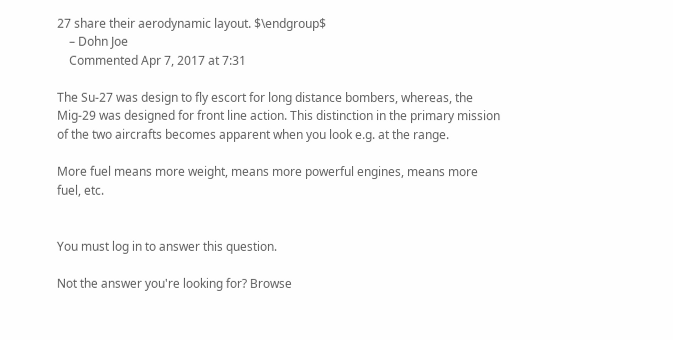27 share their aerodynamic layout. $\endgroup$
    – Dohn Joe
    Commented Apr 7, 2017 at 7:31

The Su-27 was design to fly escort for long distance bombers, whereas, the Mig-29 was designed for front line action. This distinction in the primary mission of the two aircrafts becomes apparent when you look e.g. at the range.

More fuel means more weight, means more powerful engines, means more fuel, etc.


You must log in to answer this question.

Not the answer you're looking for? Browse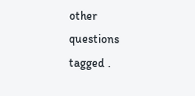other questions tagged .